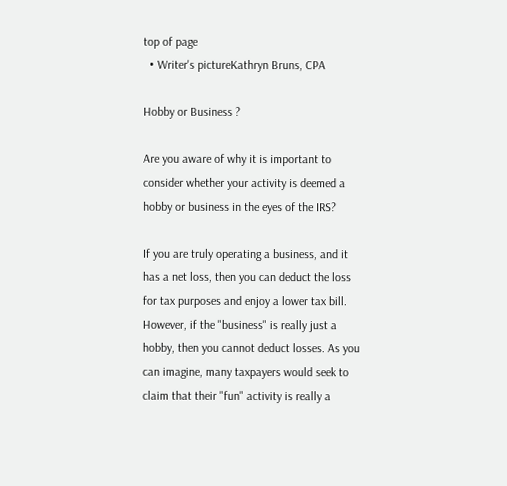top of page
  • Writer's pictureKathryn Bruns, CPA

Hobby or Business ?

Are you aware of why it is important to consider whether your activity is deemed a hobby or business in the eyes of the IRS?

If you are truly operating a business, and it has a net loss, then you can deduct the loss for tax purposes and enjoy a lower tax bill. However, if the "business" is really just a hobby, then you cannot deduct losses. As you can imagine, many taxpayers would seek to claim that their "fun" activity is really a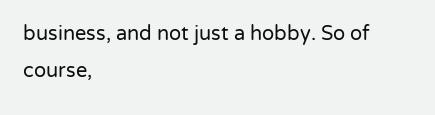business, and not just a hobby. So of course,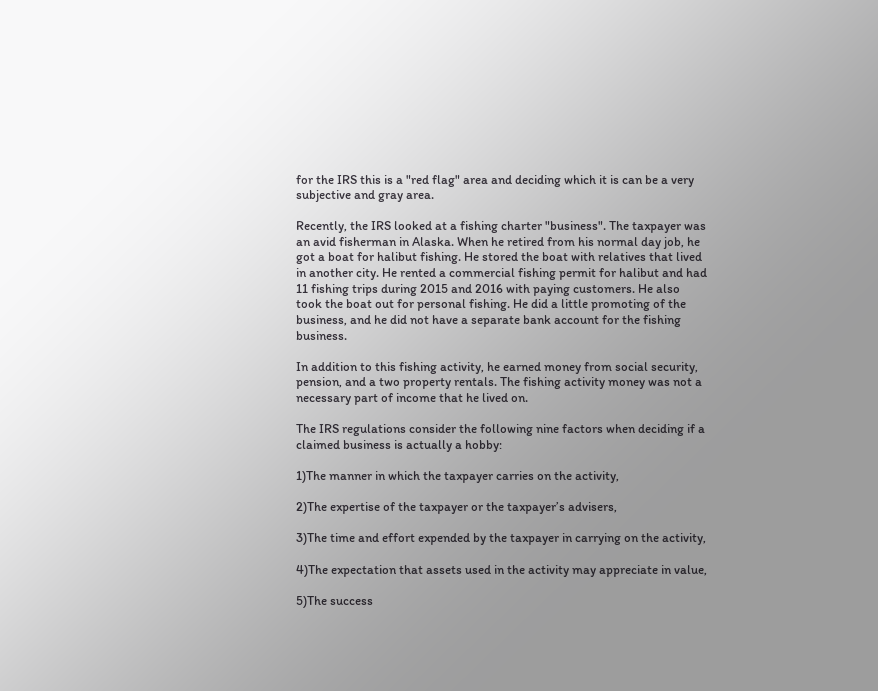for the IRS this is a "red flag" area and deciding which it is can be a very subjective and gray area.

Recently, the IRS looked at a fishing charter "business". The taxpayer was an avid fisherman in Alaska. When he retired from his normal day job, he got a boat for halibut fishing. He stored the boat with relatives that lived in another city. He rented a commercial fishing permit for halibut and had 11 fishing trips during 2015 and 2016 with paying customers. He also took the boat out for personal fishing. He did a little promoting of the business, and he did not have a separate bank account for the fishing business.

In addition to this fishing activity, he earned money from social security, pension, and a two property rentals. The fishing activity money was not a necessary part of income that he lived on.

The IRS regulations consider the following nine factors when deciding if a claimed business is actually a hobby:

1)The manner in which the taxpayer carries on the activity,

2)The expertise of the taxpayer or the taxpayer’s advisers,

3)The time and effort expended by the taxpayer in carrying on the activity,

4)The expectation that assets used in the activity may appreciate in value,

5)The success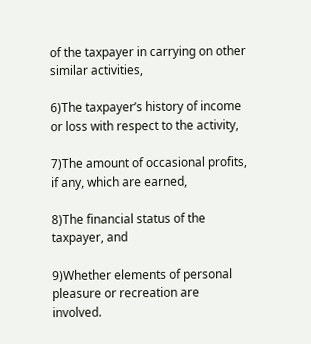of the taxpayer in carrying on other similar activities,

6)The taxpayer’s history of income or loss with respect to the activity,

7)The amount of occasional profits, if any, which are earned,

8)The financial status of the taxpayer, and

9)Whether elements of personal pleasure or recreation are involved.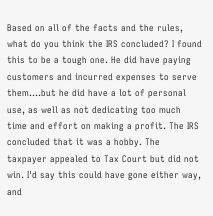Based on all of the facts and the rules, what do you think the IRS concluded? I found this to be a tough one. He did have paying customers and incurred expenses to serve them....but he did have a lot of personal use, as well as not dedicating too much time and effort on making a profit. The IRS concluded that it was a hobby. The taxpayer appealed to Tax Court but did not win. I'd say this could have gone either way, and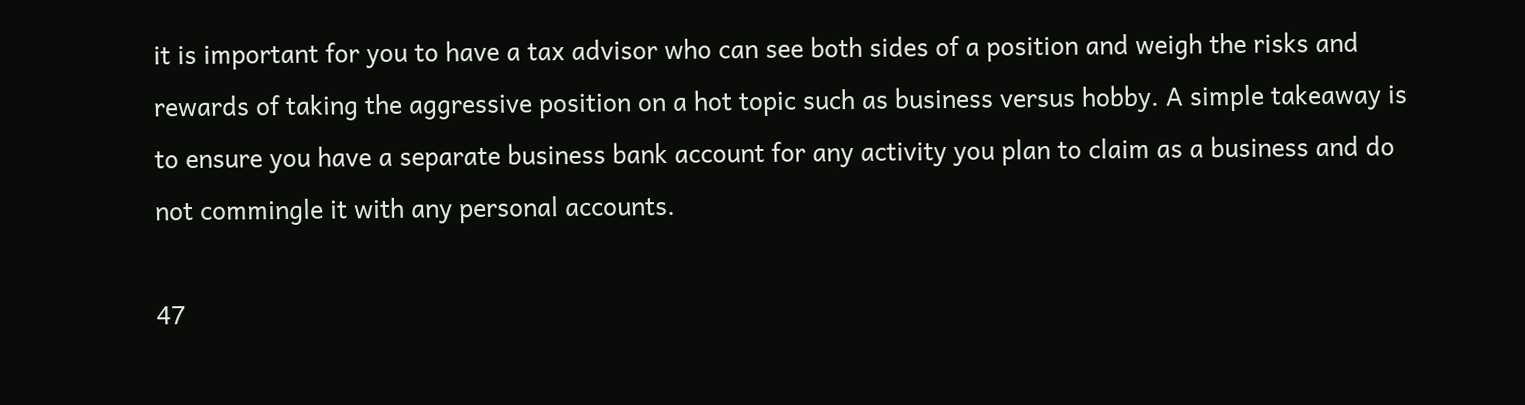it is important for you to have a tax advisor who can see both sides of a position and weigh the risks and rewards of taking the aggressive position on a hot topic such as business versus hobby. A simple takeaway is to ensure you have a separate business bank account for any activity you plan to claim as a business and do not commingle it with any personal accounts.

47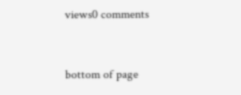views0 comments


bottom of page